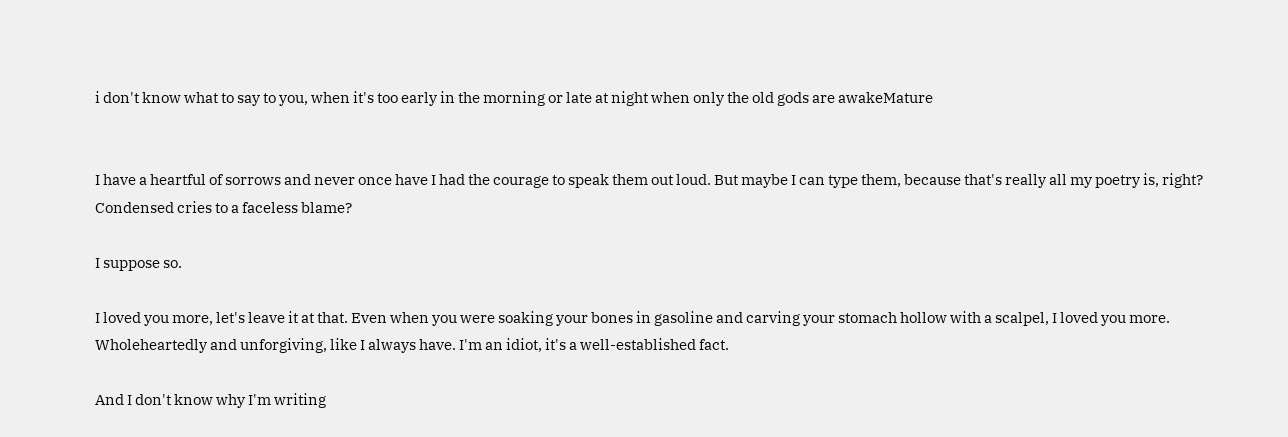i don't know what to say to you, when it's too early in the morning or late at night when only the old gods are awakeMature


I have a heartful of sorrows and never once have I had the courage to speak them out loud. But maybe I can type them, because that's really all my poetry is, right? Condensed cries to a faceless blame?

I suppose so.

I loved you more, let's leave it at that. Even when you were soaking your bones in gasoline and carving your stomach hollow with a scalpel, I loved you more. Wholeheartedly and unforgiving, like I always have. I'm an idiot, it's a well-established fact.

And I don't know why I'm writing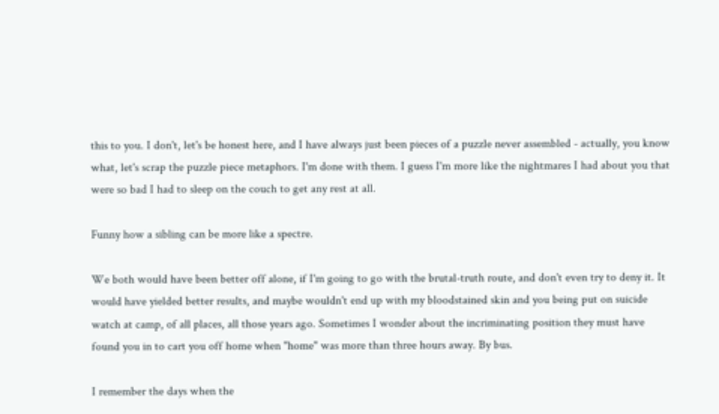this to you. I don't, let's be honest here, and I have always just been pieces of a puzzle never assembled - actually, you know what, let's scrap the puzzle piece metaphors. I'm done with them. I guess I'm more like the nightmares I had about you that were so bad I had to sleep on the couch to get any rest at all.

Funny how a sibling can be more like a spectre.

We both would have been better off alone, if I'm going to go with the brutal-truth route, and don't even try to deny it. It would have yielded better results, and maybe wouldn't end up with my bloodstained skin and you being put on suicide watch at camp, of all places, all those years ago. Sometimes I wonder about the incriminating position they must have found you in to cart you off home when "home" was more than three hours away. By bus.

I remember the days when the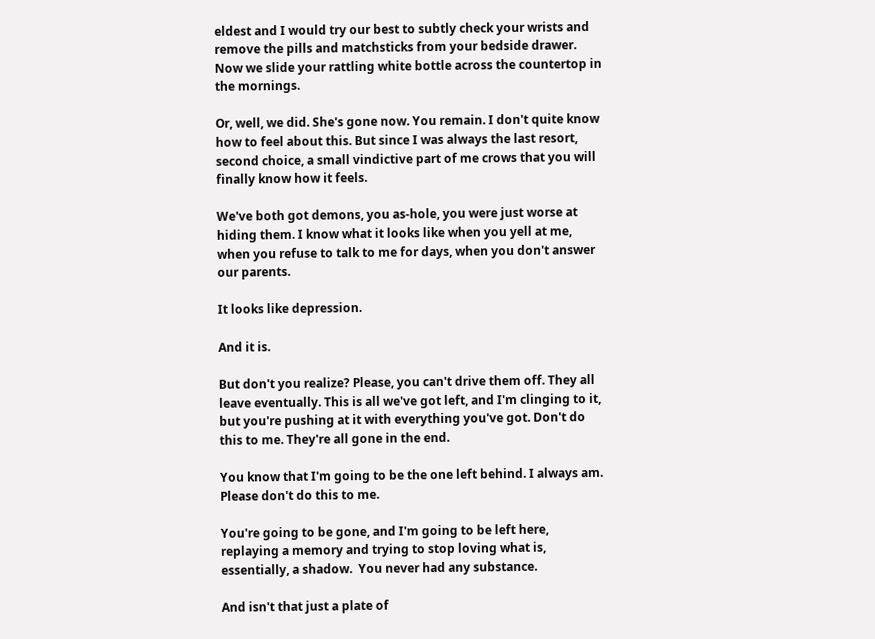eldest and I would try our best to subtly check your wrists and remove the pills and matchsticks from your bedside drawer. Now we slide your rattling white bottle across the countertop in the mornings.

Or, well, we did. She's gone now. You remain. I don't quite know how to feel about this. But since I was always the last resort, second choice, a small vindictive part of me crows that you will finally know how it feels.

We've both got demons, you as-hole, you were just worse at hiding them. I know what it looks like when you yell at me, when you refuse to talk to me for days, when you don't answer our parents.

It looks like depression.

And it is.

But don't you realize? Please, you can't drive them off. They all leave eventually. This is all we've got left, and I'm clinging to it, but you're pushing at it with everything you've got. Don't do this to me. They're all gone in the end.

You know that I'm going to be the one left behind. I always am. Please don't do this to me.

You're going to be gone, and I'm going to be left here, replaying a memory and trying to stop loving what is, essentially, a shadow.  You never had any substance.

And isn't that just a plate of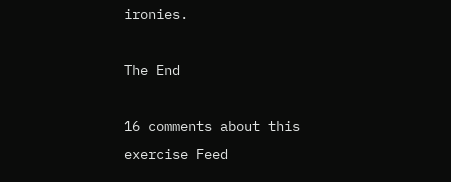ironies.

The End

16 comments about this exercise Feed